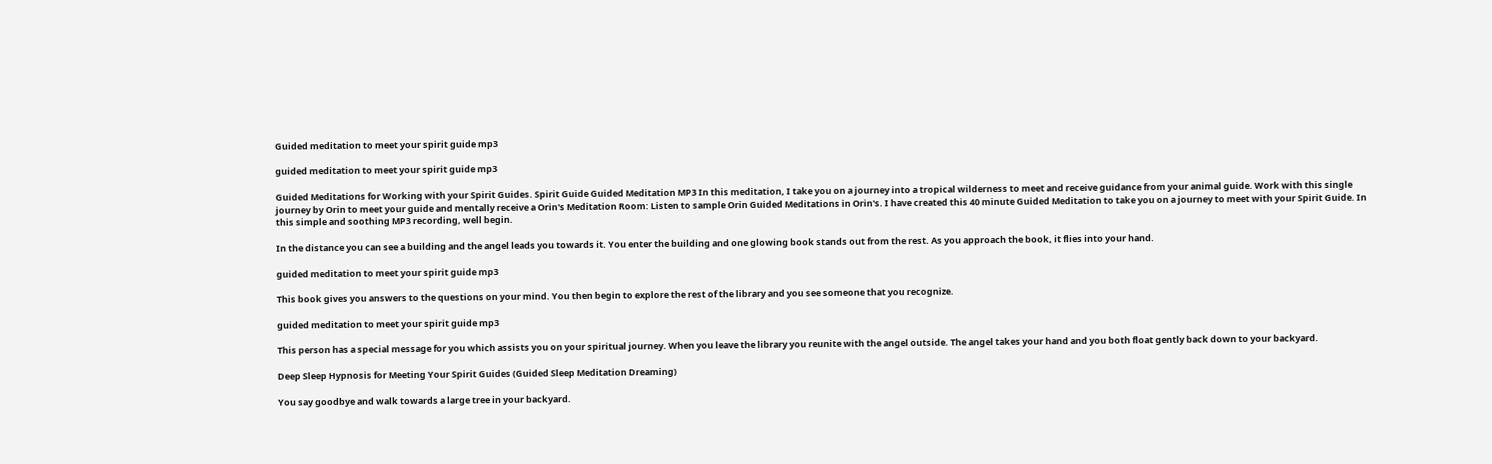Guided meditation to meet your spirit guide mp3

guided meditation to meet your spirit guide mp3

Guided Meditations for Working with your Spirit Guides. Spirit Guide Guided Meditation MP3 In this meditation, I take you on a journey into a tropical wilderness to meet and receive guidance from your animal guide. Work with this single journey by Orin to meet your guide and mentally receive a Orin's Meditation Room: Listen to sample Orin Guided Meditations in Orin's. I have created this 40 minute Guided Meditation to take you on a journey to meet with your Spirit Guide. In this simple and soothing MP3 recording, well begin.

In the distance you can see a building and the angel leads you towards it. You enter the building and one glowing book stands out from the rest. As you approach the book, it flies into your hand.

guided meditation to meet your spirit guide mp3

This book gives you answers to the questions on your mind. You then begin to explore the rest of the library and you see someone that you recognize.

guided meditation to meet your spirit guide mp3

This person has a special message for you which assists you on your spiritual journey. When you leave the library you reunite with the angel outside. The angel takes your hand and you both float gently back down to your backyard.

Deep Sleep Hypnosis for Meeting Your Spirit Guides (Guided Sleep Meditation Dreaming)

You say goodbye and walk towards a large tree in your backyard.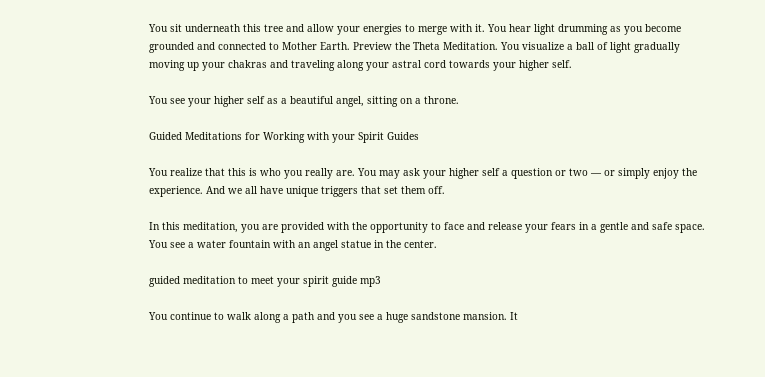You sit underneath this tree and allow your energies to merge with it. You hear light drumming as you become grounded and connected to Mother Earth. Preview the Theta Meditation. You visualize a ball of light gradually moving up your chakras and traveling along your astral cord towards your higher self.

You see your higher self as a beautiful angel, sitting on a throne.

Guided Meditations for Working with your Spirit Guides

You realize that this is who you really are. You may ask your higher self a question or two — or simply enjoy the experience. And we all have unique triggers that set them off.

In this meditation, you are provided with the opportunity to face and release your fears in a gentle and safe space. You see a water fountain with an angel statue in the center.

guided meditation to meet your spirit guide mp3

You continue to walk along a path and you see a huge sandstone mansion. It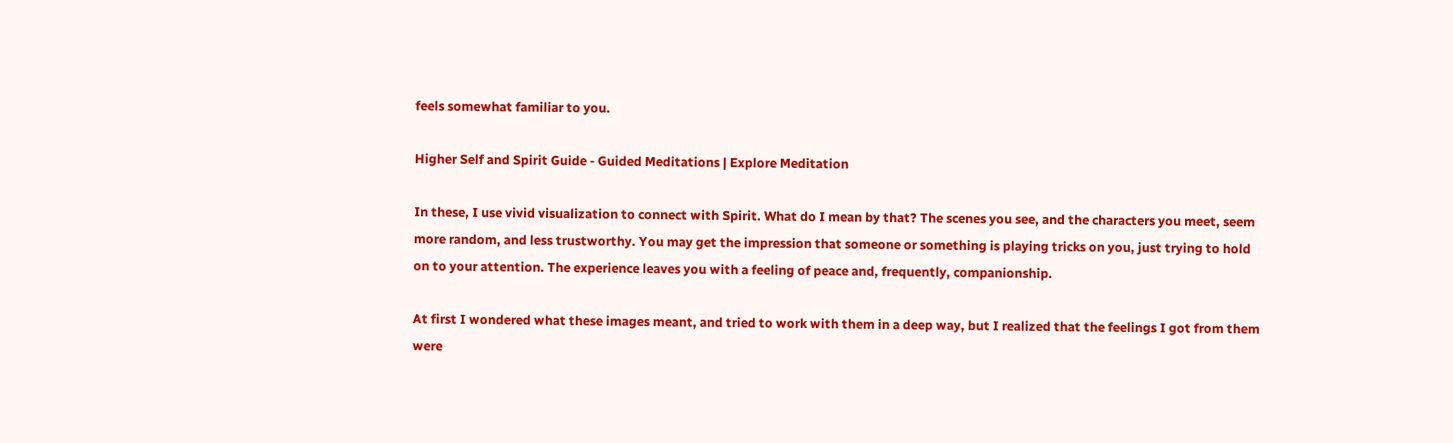feels somewhat familiar to you.

Higher Self and Spirit Guide - Guided Meditations | Explore Meditation

In these, I use vivid visualization to connect with Spirit. What do I mean by that? The scenes you see, and the characters you meet, seem more random, and less trustworthy. You may get the impression that someone or something is playing tricks on you, just trying to hold on to your attention. The experience leaves you with a feeling of peace and, frequently, companionship.

At first I wondered what these images meant, and tried to work with them in a deep way, but I realized that the feelings I got from them were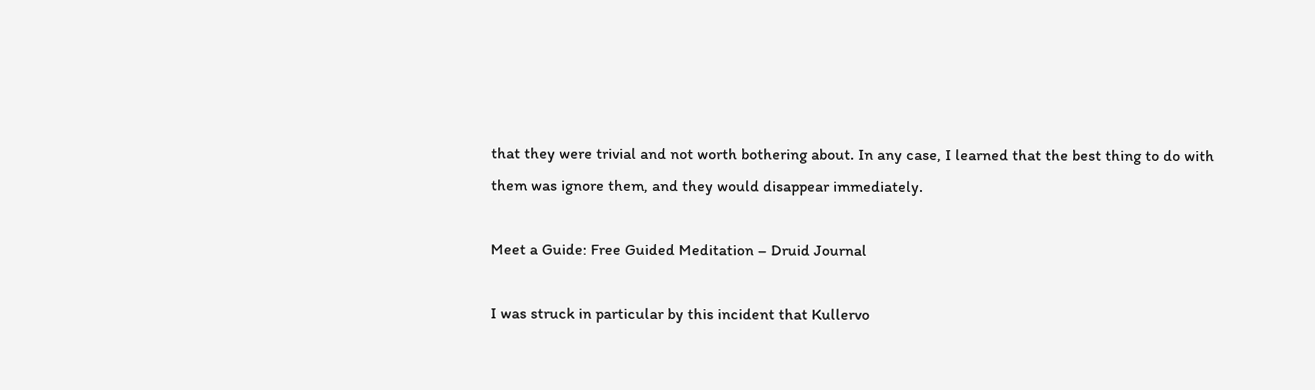that they were trivial and not worth bothering about. In any case, I learned that the best thing to do with them was ignore them, and they would disappear immediately.

Meet a Guide: Free Guided Meditation – Druid Journal

I was struck in particular by this incident that Kullervo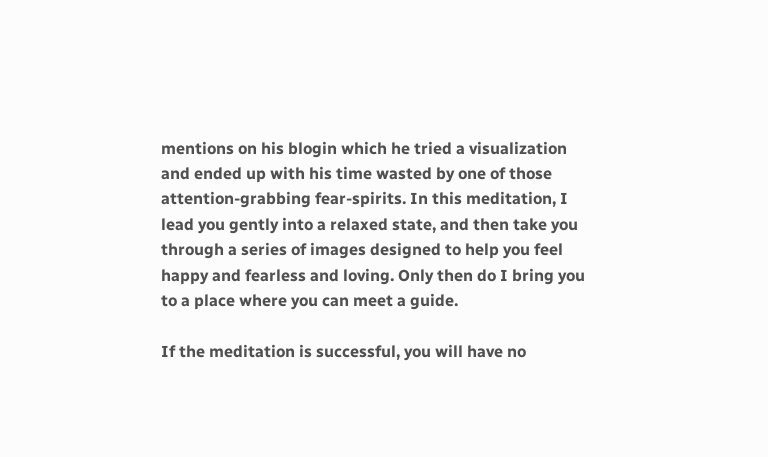mentions on his blogin which he tried a visualization and ended up with his time wasted by one of those attention-grabbing fear-spirits. In this meditation, I lead you gently into a relaxed state, and then take you through a series of images designed to help you feel happy and fearless and loving. Only then do I bring you to a place where you can meet a guide.

If the meditation is successful, you will have no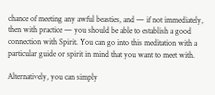chance of meeting any awful beasties, and — if not immediately, then with practice — you should be able to establish a good connection with Spirit. You can go into this meditation with a particular guide or spirit in mind that you want to meet with.

Alternatively, you can simply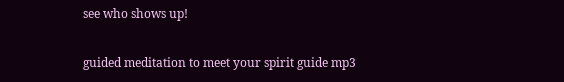see who shows up!

guided meditation to meet your spirit guide mp3